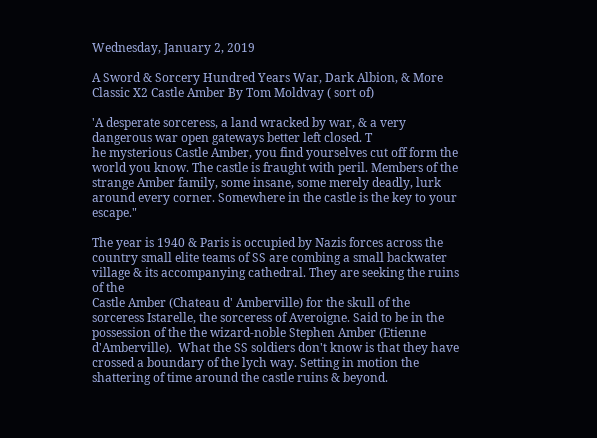Wednesday, January 2, 2019

A Sword & Sorcery Hundred Years War, Dark Albion, & More Classic X2 Castle Amber By Tom Moldvay ( sort of)

'A desperate sorceress, a land wracked by war, & a very dangerous war open gateways better left closed. T
he mysterious Castle Amber, you find yourselves cut off form the world you know. The castle is fraught with peril. Members of the strange Amber family, some insane, some merely deadly, lurk around every corner. Somewhere in the castle is the key to your escape."

The year is 1940 & Paris is occupied by Nazis forces across the country small elite teams of SS are combing a small backwater village & its accompanying cathedral. They are seeking the ruins of the
Castle Amber (Chateau d' Amberville) for the skull of the sorceress Istarelle, the sorceress of Averoigne. Said to be in the possession of the the wizard-noble Stephen Amber (Etienne d'Amberville).  What the SS soldiers don't know is that they have crossed a boundary of the lych way. Setting in motion the shattering of time around the castle ruins & beyond.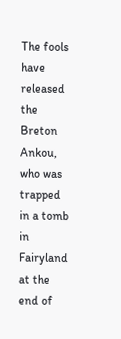The fools have released the  Breton Ankou, who was trapped in a tomb in Fairyland at the end of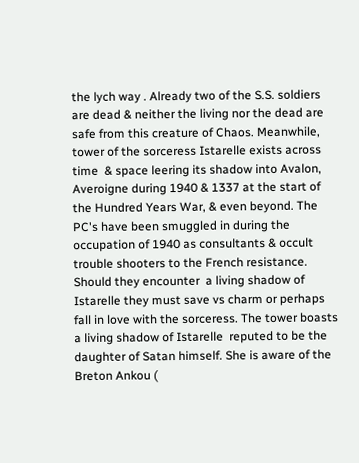the lych way . Already two of the S.S. soldiers are dead & neither the living nor the dead are safe from this creature of Chaos. Meanwhile, tower of the sorceress Istarelle exists across time  & space leering its shadow into Avalon,  Averoigne during 1940 & 1337 at the start of the Hundred Years War, & even beyond. The PC's have been smuggled in during the occupation of 1940 as consultants & occult trouble shooters to the French resistance. Should they encounter  a living shadow of Istarelle they must save vs charm or perhaps fall in love with the sorceress. The tower boasts a living shadow of Istarelle  reputed to be the daughter of Satan himself. She is aware of the  Breton Ankou (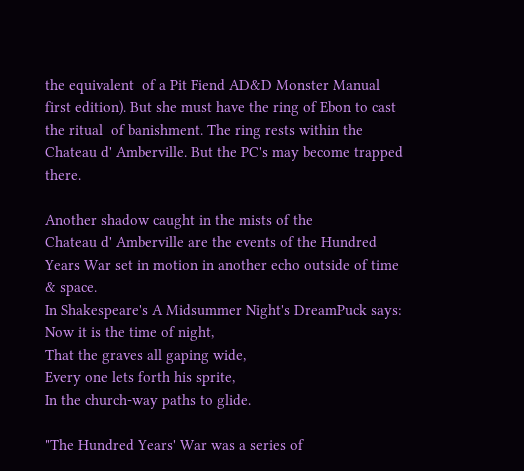the equivalent  of a Pit Fiend AD&D Monster Manual first edition). But she must have the ring of Ebon to cast the ritual  of banishment. The ring rests within the Chateau d' Amberville. But the PC's may become trapped there.

Another shadow caught in the mists of the
Chateau d' Amberville are the events of the Hundred Years War set in motion in another echo outside of time & space.
In Shakespeare's A Midsummer Night's DreamPuck says:
Now it is the time of night,
That the graves all gaping wide,
Every one lets forth his sprite,
In the church-way paths to glide.

"The Hundred Years' War was a series of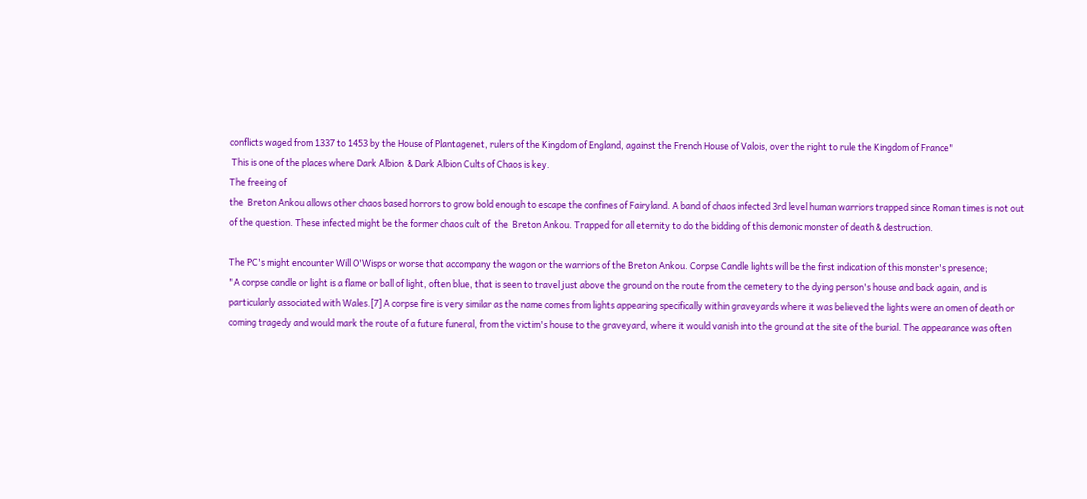conflicts waged from 1337 to 1453 by the House of Plantagenet, rulers of the Kingdom of England, against the French House of Valois, over the right to rule the Kingdom of France"
 This is one of the places where Dark Albion  & Dark Albion Cults of Chaos is key.
The freeing of
the  Breton Ankou allows other chaos based horrors to grow bold enough to escape the confines of Fairyland. A band of chaos infected 3rd level human warriors trapped since Roman times is not out of the question. These infected might be the former chaos cult of  the  Breton Ankou. Trapped for all eternity to do the bidding of this demonic monster of death & destruction.

The PC's might encounter Will O'Wisps or worse that accompany the wagon or the warriors of the Breton Ankou. Corpse Candle lights will be the first indication of this monster's presence;
"A corpse candle or light is a flame or ball of light, often blue, that is seen to travel just above the ground on the route from the cemetery to the dying person's house and back again, and is particularly associated with Wales.[7] A corpse fire is very similar as the name comes from lights appearing specifically within graveyards where it was believed the lights were an omen of death or coming tragedy and would mark the route of a future funeral, from the victim's house to the graveyard, where it would vanish into the ground at the site of the burial. The appearance was often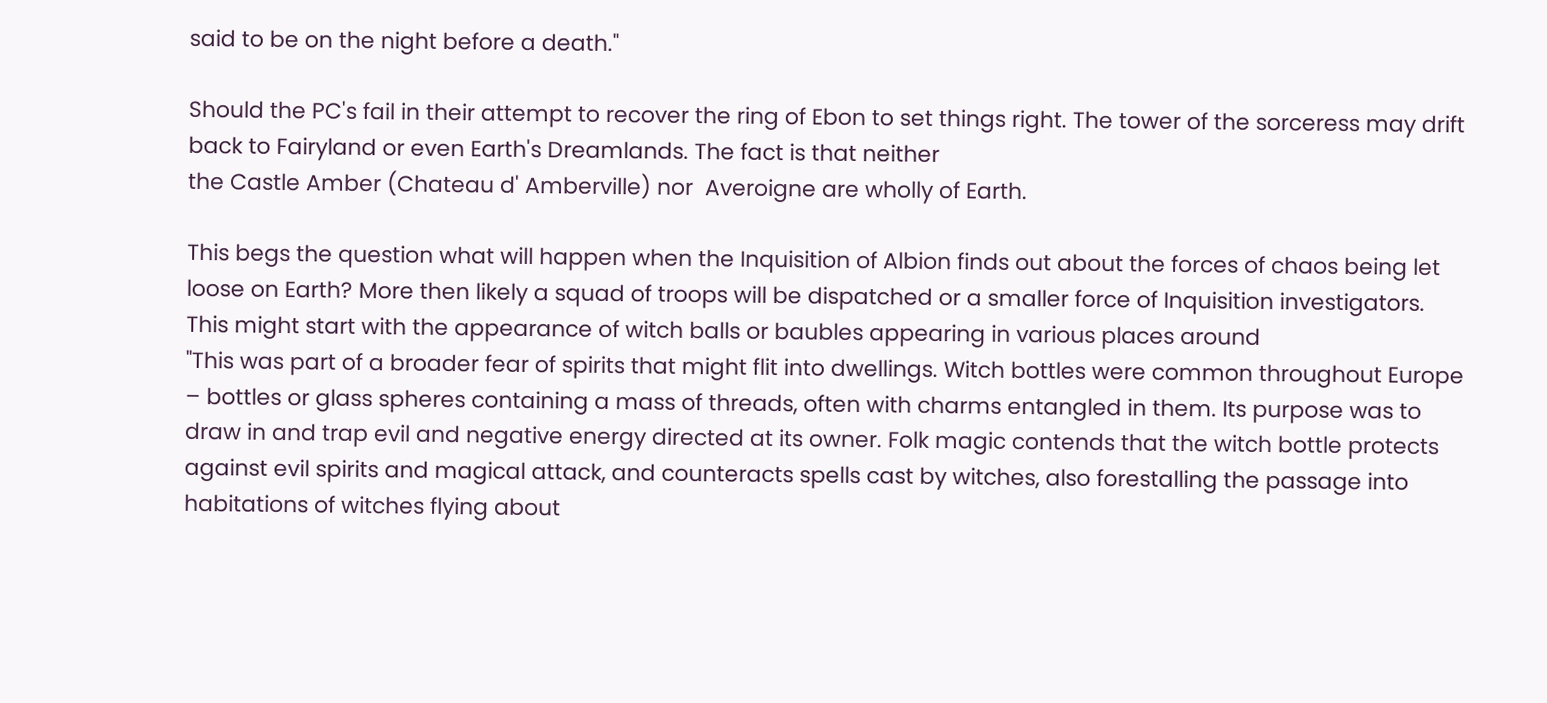said to be on the night before a death."

Should the PC's fail in their attempt to recover the ring of Ebon to set things right. The tower of the sorceress may drift back to Fairyland or even Earth's Dreamlands. The fact is that neither
the Castle Amber (Chateau d' Amberville) nor  Averoigne are wholly of Earth.

This begs the question what will happen when the Inquisition of Albion finds out about the forces of chaos being let loose on Earth? More then likely a squad of troops will be dispatched or a smaller force of Inquisition investigators.  This might start with the appearance of witch balls or baubles appearing in various places around
"This was part of a broader fear of spirits that might flit into dwellings. Witch bottles were common throughout Europe – bottles or glass spheres containing a mass of threads, often with charms entangled in them. Its purpose was to draw in and trap evil and negative energy directed at its owner. Folk magic contends that the witch bottle protects against evil spirits and magical attack, and counteracts spells cast by witches, also forestalling the passage into habitations of witches flying about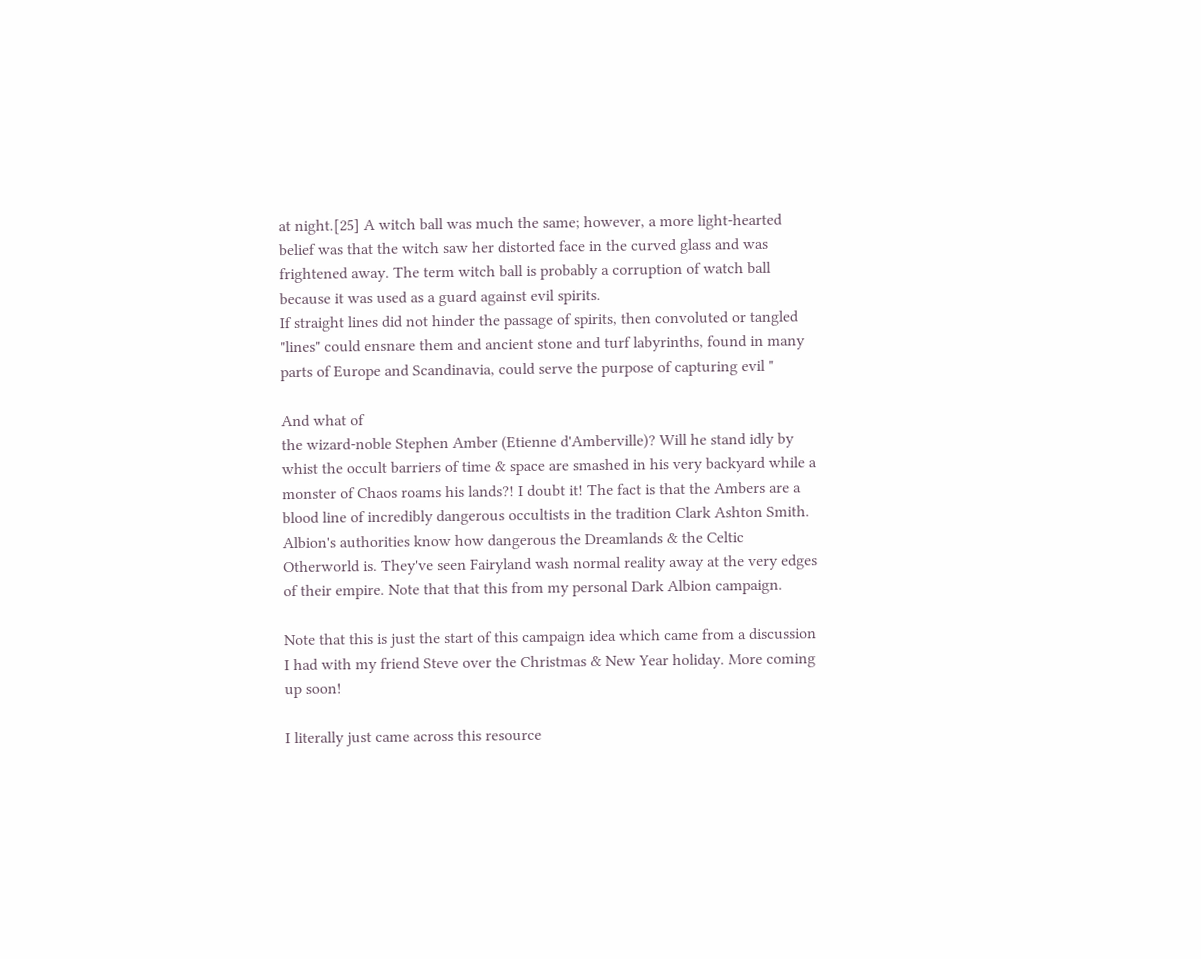at night.[25] A witch ball was much the same; however, a more light-hearted belief was that the witch saw her distorted face in the curved glass and was frightened away. The term witch ball is probably a corruption of watch ball because it was used as a guard against evil spirits.
If straight lines did not hinder the passage of spirits, then convoluted or tangled "lines" could ensnare them and ancient stone and turf labyrinths, found in many parts of Europe and Scandinavia, could serve the purpose of capturing evil "

And what of
the wizard-noble Stephen Amber (Etienne d'Amberville)? Will he stand idly by whist the occult barriers of time & space are smashed in his very backyard while a monster of Chaos roams his lands?! I doubt it! The fact is that the Ambers are a blood line of incredibly dangerous occultists in the tradition Clark Ashton Smith.  Albion's authorities know how dangerous the Dreamlands & the Celtic Otherworld is. They've seen Fairyland wash normal reality away at the very edges of their empire. Note that that this from my personal Dark Albion campaign.

Note that this is just the start of this campaign idea which came from a discussion I had with my friend Steve over the Christmas & New Year holiday. More coming up soon!

I literally just came across this resource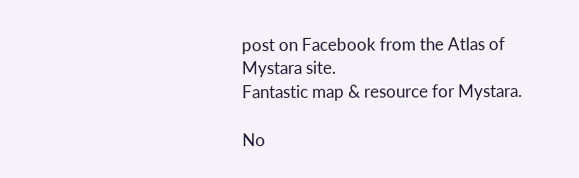post on Facebook from the Atlas of Mystara site.
Fantastic map & resource for Mystara.

No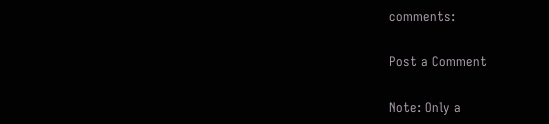comments:

Post a Comment

Note: Only a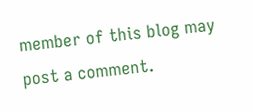member of this blog may post a comment.